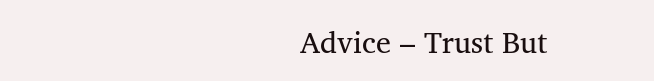Advice – Trust But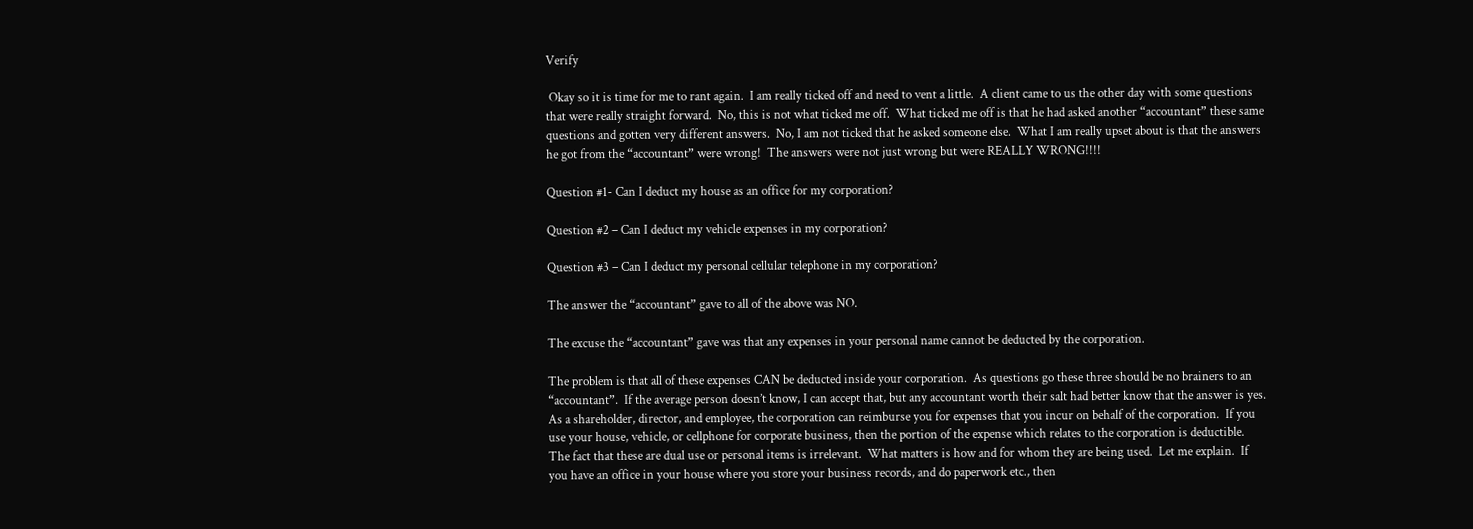Verify

 Okay so it is time for me to rant again.  I am really ticked off and need to vent a little.  A client came to us the other day with some questions that were really straight forward.  No, this is not what ticked me off.  What ticked me off is that he had asked another “accountant” these same questions and gotten very different answers.  No, I am not ticked that he asked someone else.  What I am really upset about is that the answers he got from the “accountant” were wrong!  The answers were not just wrong but were REALLY WRONG!!!!

Question #1- Can I deduct my house as an office for my corporation?

Question #2 – Can I deduct my vehicle expenses in my corporation?

Question #3 – Can I deduct my personal cellular telephone in my corporation?

The answer the “accountant” gave to all of the above was NO.

The excuse the “accountant” gave was that any expenses in your personal name cannot be deducted by the corporation.

The problem is that all of these expenses CAN be deducted inside your corporation.  As questions go these three should be no brainers to an “accountant”.  If the average person doesn’t know, I can accept that, but any accountant worth their salt had better know that the answer is yes.  As a shareholder, director, and employee, the corporation can reimburse you for expenses that you incur on behalf of the corporation.  If you use your house, vehicle, or cellphone for corporate business, then the portion of the expense which relates to the corporation is deductible.  The fact that these are dual use or personal items is irrelevant.  What matters is how and for whom they are being used.  Let me explain.  If you have an office in your house where you store your business records, and do paperwork etc., then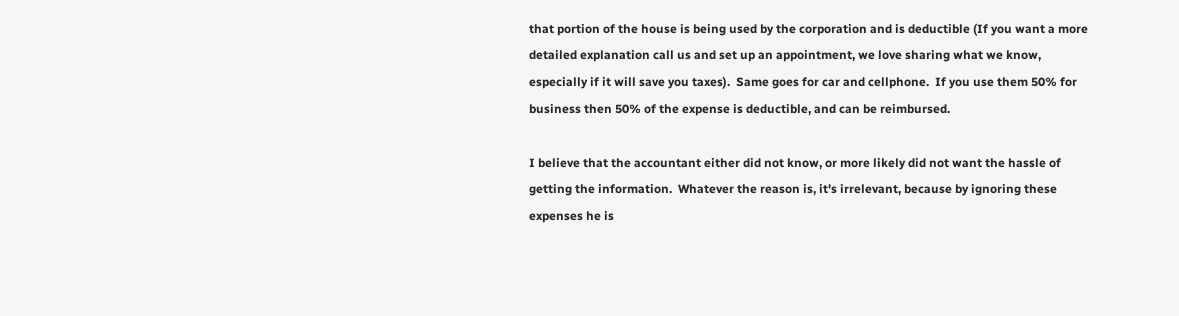that portion of the house is being used by the corporation and is deductible (If you want a more detailed explanation call us and set up an appointment, we love sharing what we know, especially if it will save you taxes).  Same goes for car and cellphone.  If you use them 50% for business then 50% of the expense is deductible, and can be reimbursed.

I believe that the accountant either did not know, or more likely did not want the hassle of getting the information.  Whatever the reason is, it's irrelevant, because by ignoring these expenses he is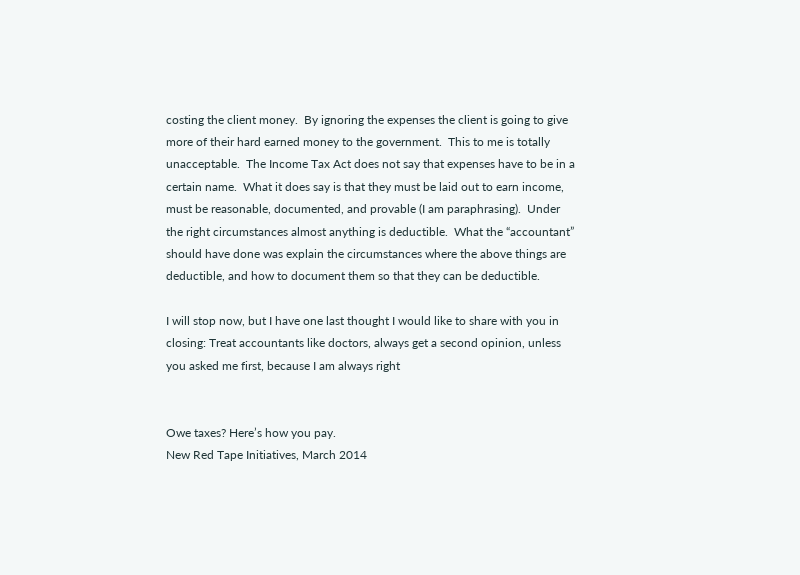costing the client money.  By ignoring the expenses the client is going to give more of their hard earned money to the government.  This to me is totally unacceptable.  The Income Tax Act does not say that expenses have to be in a certain name.  What it does say is that they must be laid out to earn income, must be reasonable, documented, and provable (I am paraphrasing).  Under the right circumstances almost anything is deductible.  What the “accountant” should have done was explain the circumstances where the above things are deductible, and how to document them so that they can be deductible.

I will stop now, but I have one last thought I would like to share with you in closing: Treat accountants like doctors, always get a second opinion, unless you asked me first, because I am always right


Owe taxes? Here’s how you pay.
New Red Tape Initiatives, March 2014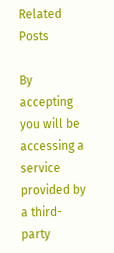Related Posts

By accepting you will be accessing a service provided by a third-party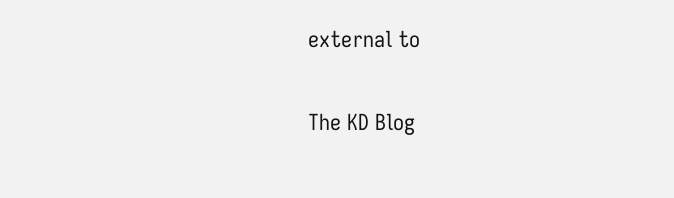external to

The KD Blog